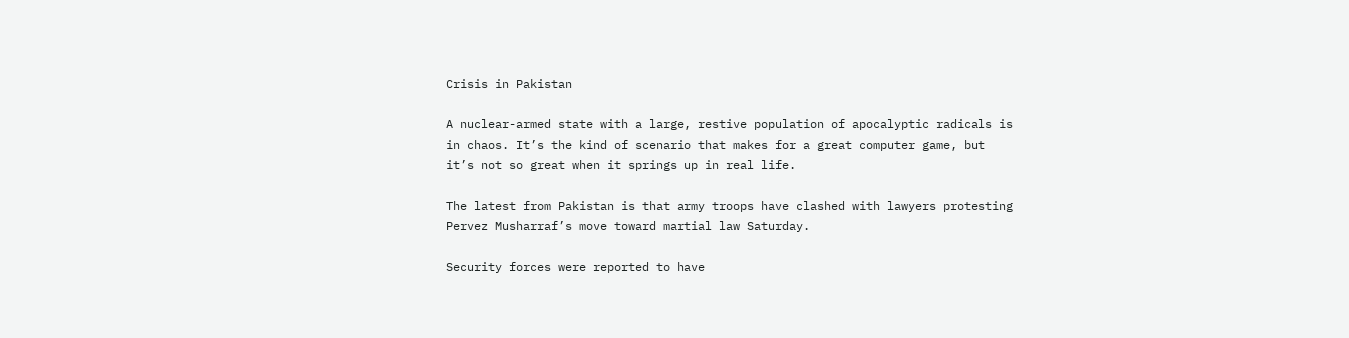Crisis in Pakistan

A nuclear-armed state with a large, restive population of apocalyptic radicals is in chaos. It’s the kind of scenario that makes for a great computer game, but it’s not so great when it springs up in real life.

The latest from Pakistan is that army troops have clashed with lawyers protesting Pervez Musharraf’s move toward martial law Saturday.

Security forces were reported to have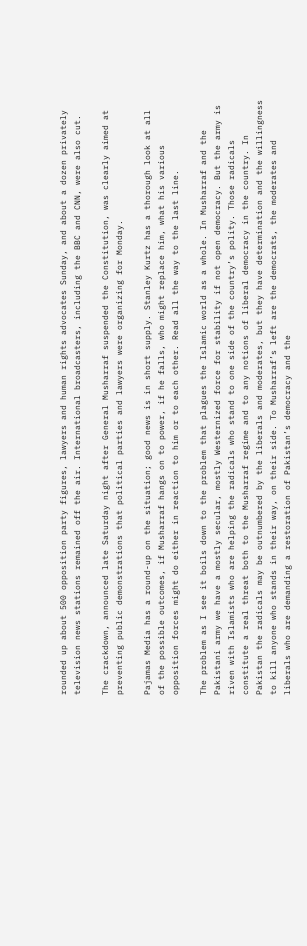rounded up about 500 opposition party figures, lawyers and human rights advocates Sunday, and about a dozen privately television news stations remained off the air. International broadcasters, including the BBC and CNN, were also cut.

The crackdown, announced late Saturday night after General Musharraf suspended the Constitution, was clearly aimed at preventing public demonstrations that political parties and lawyers were organizing for Monday.

Pajamas Media has a round-up on the situation; good news is in short supply. Stanley Kurtz has a thorough look at all of the possible outcomes, if Musharraf hangs on to power, if he falls, who might replace him, what his various opposition forces might do either in reaction to him or to each other. Read all the way to the last line.

The problem as I see it boils down to the problem that plagues the Islamic world as a whole. In Musharraf and the Pakistani army we have a mostly secular, mostly Westernized force for stability if not open democracy. But the army is riven with Islamists who are helping the radicals who stand to one side of the country’s polity. Those radicals constitute a real threat both to the Musharraf regime and to any notions of liberal democracy in the country. In Pakistan the radicals may be outnumbered by the liberals and moderates, but they have determination and the willingness to kill anyone who stands in their way, on their side. To Musharraf’s left are the democrats, the moderates and liberals who are demanding a restoration of Pakistan’s democracy and the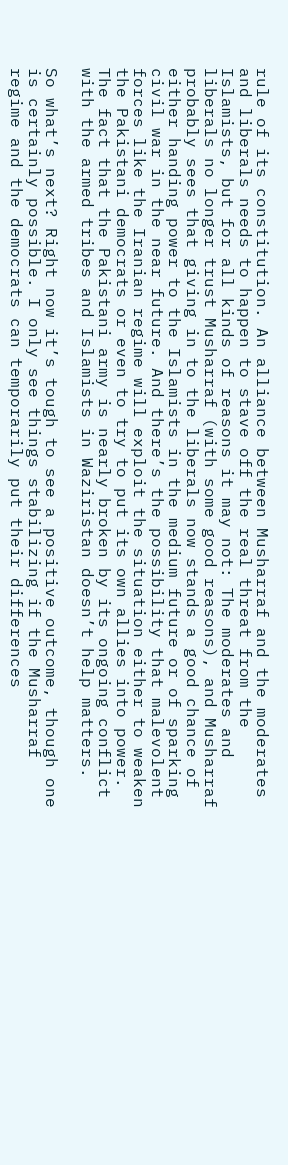rule of its constitution. An alliance between Musharraf and the moderates and liberals needs to happen to stave off the real threat from the Islamists, but for all kinds of reasons it may not: The moderates and liberals no longer trust Musharraf (with some good reasons), and Musharraf probably sees that giving in to the liberals now stands a good chance of either handing power to the Islamists in the medium future or of sparking civil war in the near future. And there’s the possibility that malevolent forces like the Iranian regime will exploit the situation either to weaken the Pakistani democrats or even to try to put its own allies into power. The fact that the Pakistani army is nearly broken by its ongoing conflict with the armed tribes and Islamists in Waziristan doesn’t help matters.

So what’s next? Right now it’s tough to see a positive outcome, though one is certainly possible. I only see things stabilizing if the Musharraf regime and the democrats can temporarily put their differences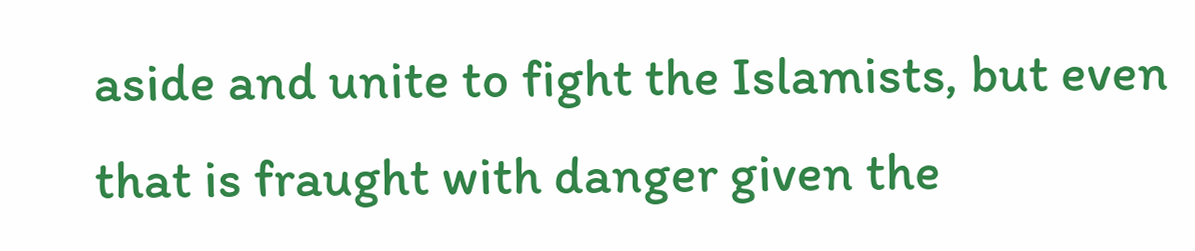aside and unite to fight the Islamists, but even that is fraught with danger given the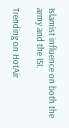Islamist influence on both the army and the ISI.

Trending on HotAir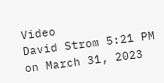Video
David Strom 5:21 PM on March 31, 2023